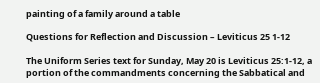painting of a family around a table

Questions for Reflection and Discussion – Leviticus 25 1-12

The Uniform Series text for Sunday, May 20 is Leviticus 25:1-12, a portion of the commandments concerning the Sabbatical and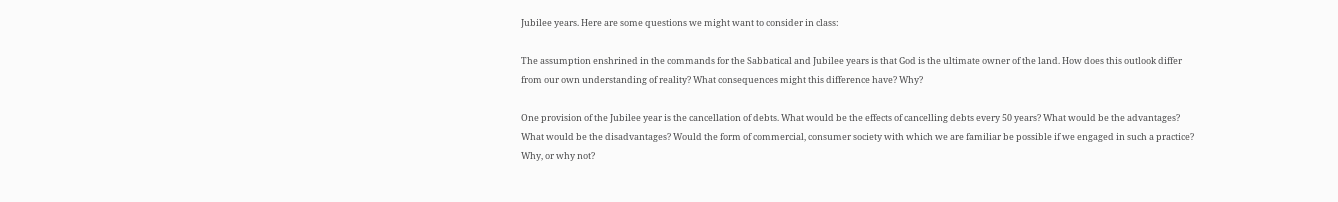Jubilee years. Here are some questions we might want to consider in class:

The assumption enshrined in the commands for the Sabbatical and Jubilee years is that God is the ultimate owner of the land. How does this outlook differ from our own understanding of reality? What consequences might this difference have? Why?

One provision of the Jubilee year is the cancellation of debts. What would be the effects of cancelling debts every 50 years? What would be the advantages? What would be the disadvantages? Would the form of commercial, consumer society with which we are familiar be possible if we engaged in such a practice? Why, or why not?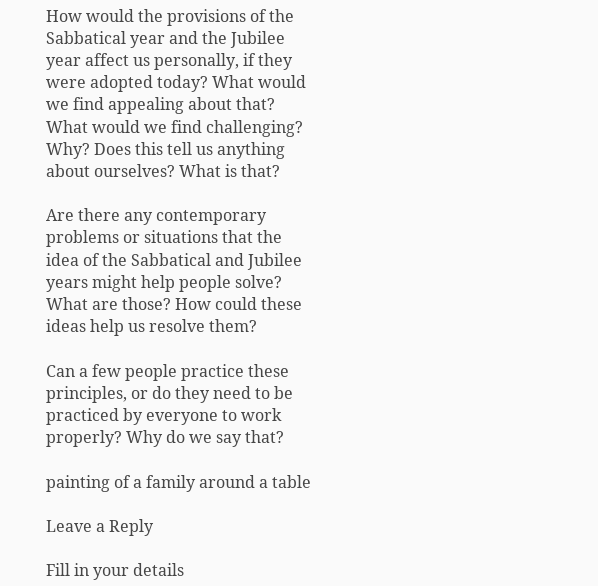How would the provisions of the Sabbatical year and the Jubilee year affect us personally, if they were adopted today? What would we find appealing about that? What would we find challenging? Why? Does this tell us anything about ourselves? What is that?

Are there any contemporary problems or situations that the idea of the Sabbatical and Jubilee years might help people solve? What are those? How could these ideas help us resolve them?

Can a few people practice these principles, or do they need to be practiced by everyone to work properly? Why do we say that?

painting of a family around a table

Leave a Reply

Fill in your details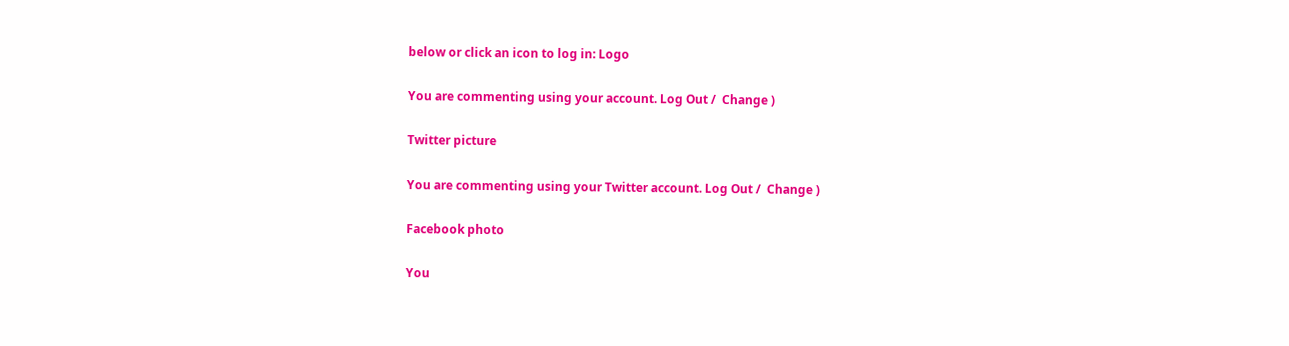below or click an icon to log in: Logo

You are commenting using your account. Log Out /  Change )

Twitter picture

You are commenting using your Twitter account. Log Out /  Change )

Facebook photo

You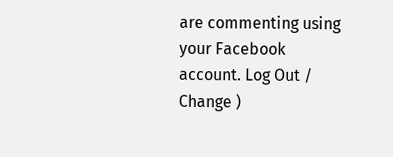are commenting using your Facebook account. Log Out /  Change )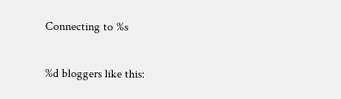Connecting to %s

%d bloggers like this: